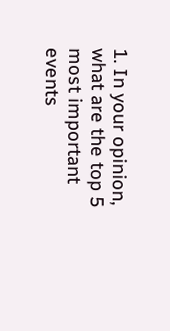1. In your opinion, what are the top 5 most important events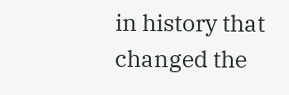in history that changed the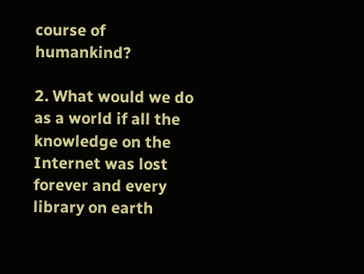course of humankind?

2. What would we do as a world if all the knowledge on the Internet was lost forever and every library on earth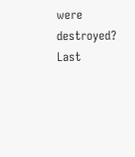were destroyed?
Last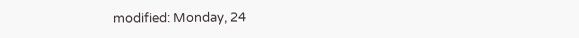modified: Monday, 24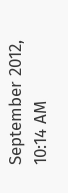September 2012, 10:14 AM